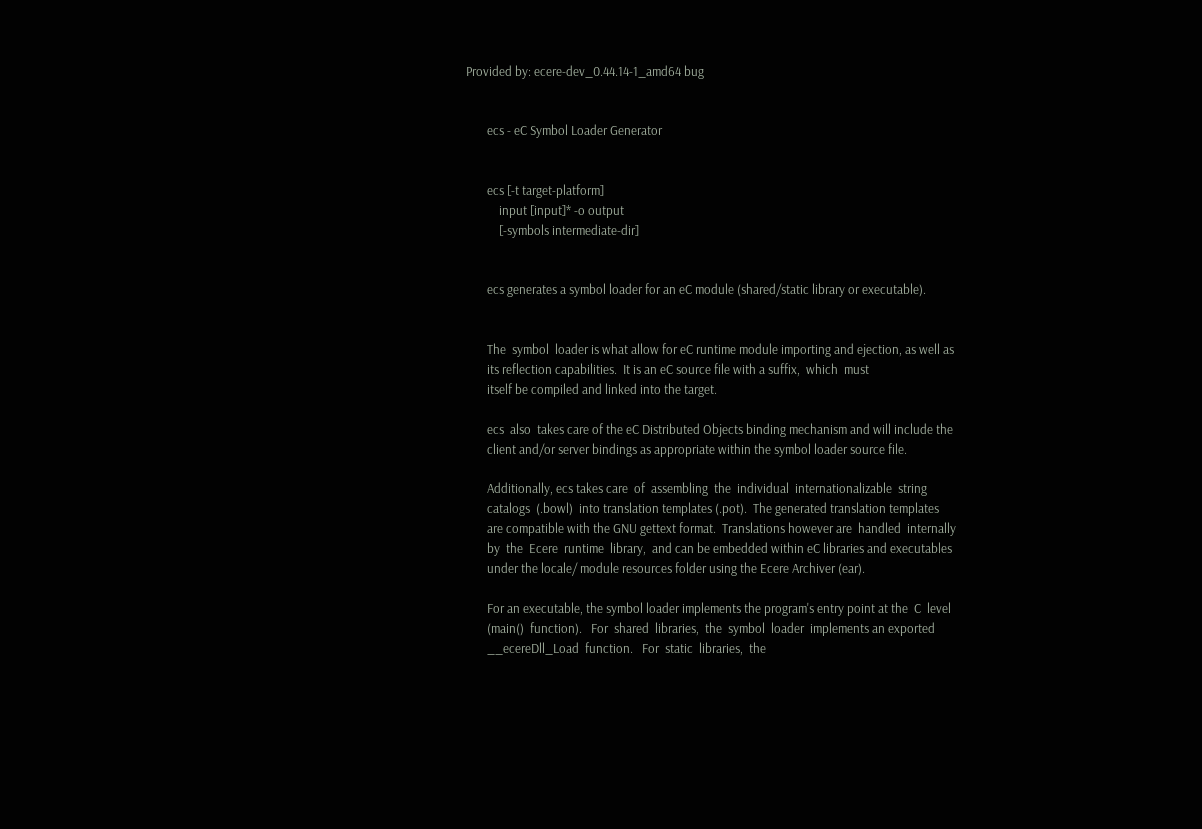Provided by: ecere-dev_0.44.14-1_amd64 bug


       ecs - eC Symbol Loader Generator


       ecs [-t target-platform]
           input [input]* -o output
           [-symbols intermediate-dir]


       ecs generates a symbol loader for an eC module (shared/static library or executable).


       The  symbol  loader is what allow for eC runtime module importing and ejection, as well as
       its reflection capabilities.  It is an eC source file with a suffix,  which  must
       itself be compiled and linked into the target.

       ecs  also  takes care of the eC Distributed Objects binding mechanism and will include the
       client and/or server bindings as appropriate within the symbol loader source file.

       Additionally, ecs takes care  of  assembling  the  individual  internationalizable  string
       catalogs  (.bowl)  into translation templates (.pot).  The generated translation templates
       are compatible with the GNU gettext format.  Translations however are  handled  internally
       by  the  Ecere  runtime  library,  and can be embedded within eC libraries and executables
       under the locale/ module resources folder using the Ecere Archiver (ear).

       For an executable, the symbol loader implements the program's entry point at the  C  level
       (main()  function).   For  shared  libraries,  the  symbol  loader  implements an exported
       __ecereDll_Load  function.   For  static  libraries,  the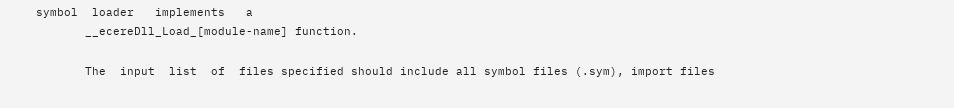symbol  loader   implements   a
       __ecereDll_Load_[module-name] function.

       The  input  list  of  files specified should include all symbol files (.sym), import files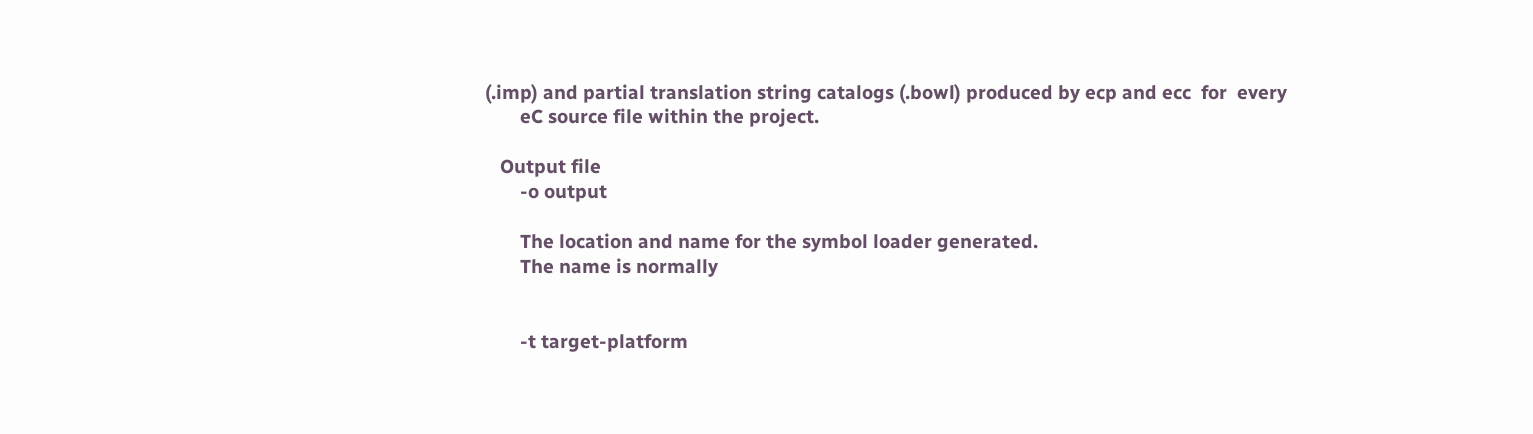(.imp) and partial translation string catalogs (.bowl) produced by ecp and ecc  for  every
       eC source file within the project.

   Output file
       -o output

       The location and name for the symbol loader generated.
       The name is normally


       -t target-platform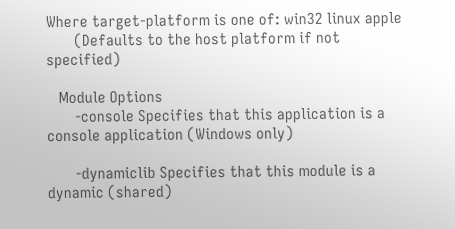Where target-platform is one of: win32 linux apple
       (Defaults to the host platform if not specified)

   Module Options
       -console Specifies that this application is a console application (Windows only)

       -dynamiclib Specifies that this module is a dynamic (shared)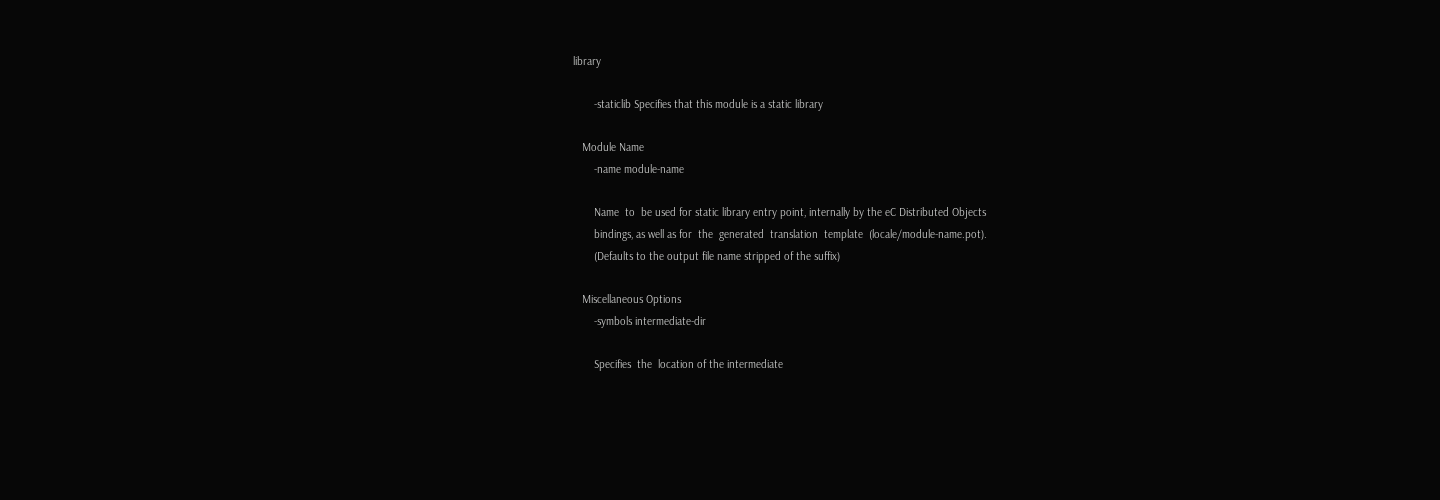library

       -staticlib Specifies that this module is a static library

   Module Name
       -name module-name

       Name  to  be used for static library entry point, internally by the eC Distributed Objects
       bindings, as well as for  the  generated  translation  template  (locale/module-name.pot).
       (Defaults to the output file name stripped of the suffix)

   Miscellaneous Options
       -symbols intermediate-dir

       Specifies  the  location of the intermediate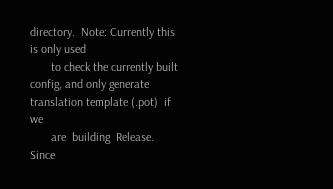directory.  Note: Currently this is only used
       to check the currently built config, and only generate translation template (.pot)  if  we
       are  building  Release.   Since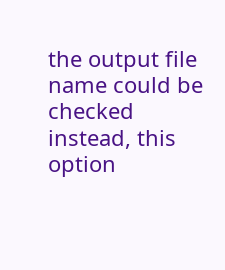the output file name could be checked instead, this option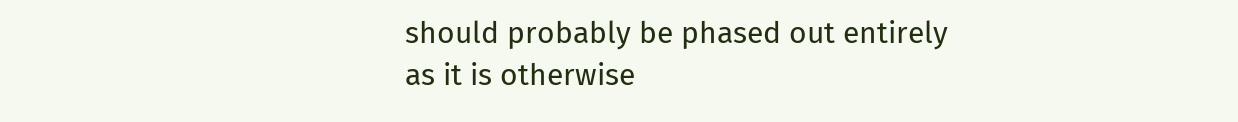should probably be phased out entirely as it is otherwise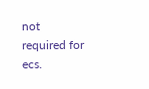not required for ecs.